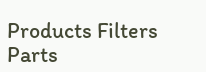Products Filters Parts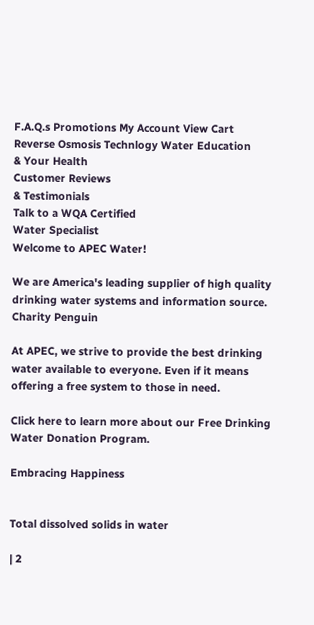F.A.Q.s Promotions My Account View Cart
Reverse Osmosis Technlogy Water Education
& Your Health
Customer Reviews
& Testimonials
Talk to a WQA Certified
Water Specialist
Welcome to APEC Water!

We are America's leading supplier of high quality drinking water systems and information source.
Charity Penguin

At APEC, we strive to provide the best drinking water available to everyone. Even if it means offering a free system to those in need.

Click here to learn more about our Free Drinking Water Donation Program.

Embracing Happiness


Total dissolved solids in water

| 2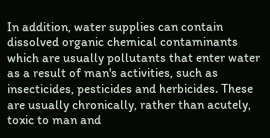In addition, water supplies can contain dissolved organic chemical contaminants which are usually pollutants that enter water as a result of man's activities, such as insecticides, pesticides and herbicides. These are usually chronically, rather than acutely, toxic to man and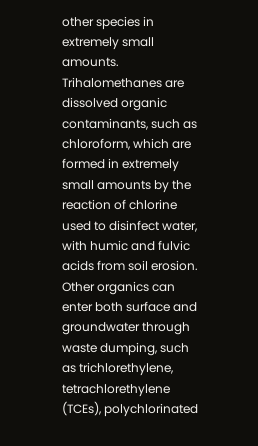other species in extremely small amounts. Trihalomethanes are dissolved organic contaminants, such as chloroform, which are formed in extremely small amounts by the reaction of chlorine used to disinfect water, with humic and fulvic acids from soil erosion. Other organics can enter both surface and groundwater through waste dumping, such as trichlorethylene, tetrachlorethylene (TCEs), polychlorinated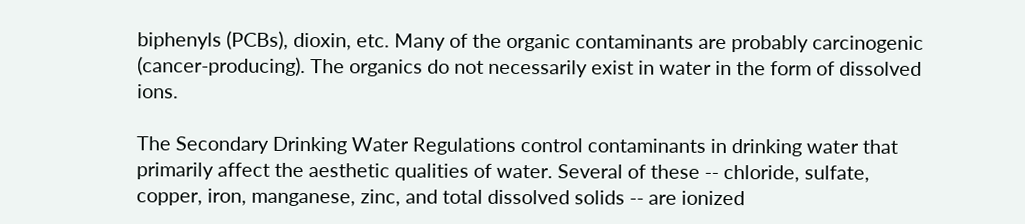biphenyls (PCBs), dioxin, etc. Many of the organic contaminants are probably carcinogenic (cancer-producing). The organics do not necessarily exist in water in the form of dissolved ions.

The Secondary Drinking Water Regulations control contaminants in drinking water that primarily affect the aesthetic qualities of water. Several of these -- chloride, sulfate, copper, iron, manganese, zinc, and total dissolved solids -- are ionized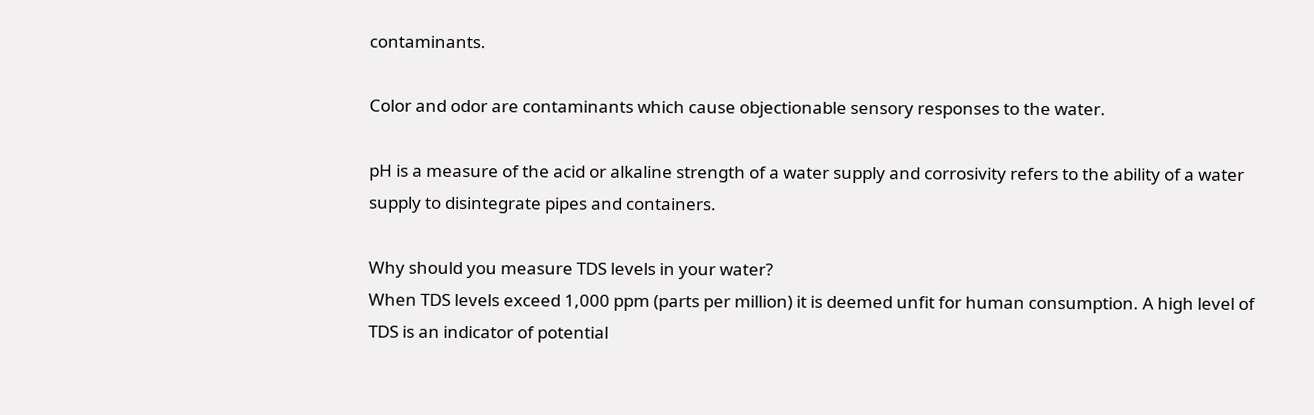contaminants.

Color and odor are contaminants which cause objectionable sensory responses to the water.

pH is a measure of the acid or alkaline strength of a water supply and corrosivity refers to the ability of a water supply to disintegrate pipes and containers.

Why should you measure TDS levels in your water?
When TDS levels exceed 1,000 ppm (parts per million) it is deemed unfit for human consumption. A high level of TDS is an indicator of potential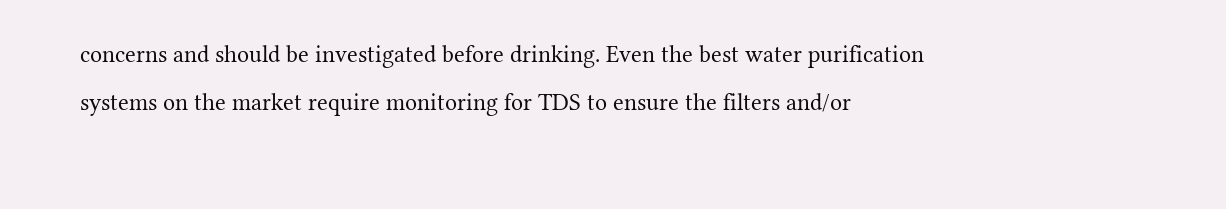concerns and should be investigated before drinking. Even the best water purification systems on the market require monitoring for TDS to ensure the filters and/or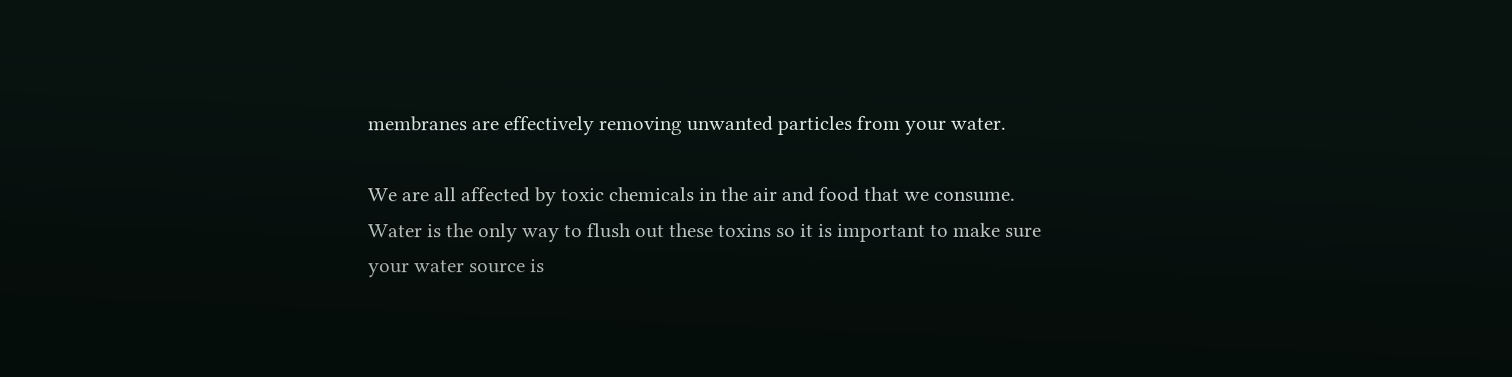membranes are effectively removing unwanted particles from your water.

We are all affected by toxic chemicals in the air and food that we consume. Water is the only way to flush out these toxins so it is important to make sure your water source is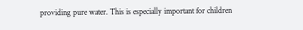providing pure water. This is especially important for children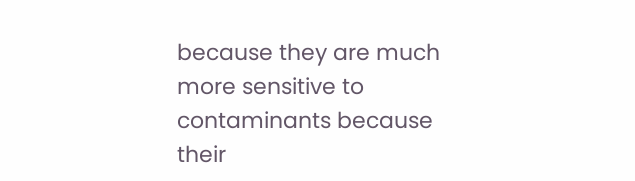because they are much more sensitive to contaminants because their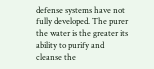defense systems have not fully developed. The purer the water is the greater its ability to purify and cleanse the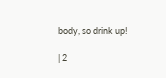body, so drink up!

| 2